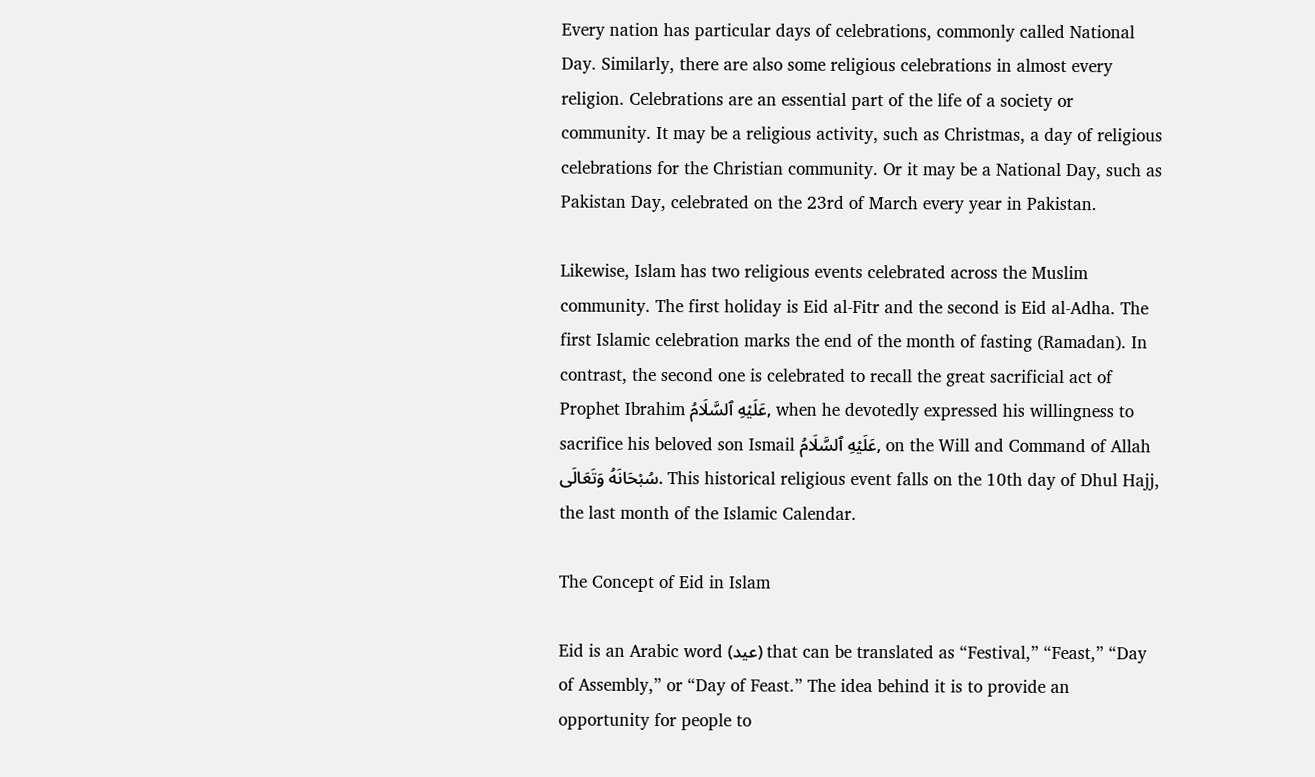Every nation has particular days of celebrations, commonly called National Day. Similarly, there are also some religious celebrations in almost every religion. Celebrations are an essential part of the life of a society or community. It may be a religious activity, such as Christmas, a day of religious celebrations for the Christian community. Or it may be a National Day, such as Pakistan Day, celebrated on the 23rd of March every year in Pakistan.

Likewise, Islam has two religious events celebrated across the Muslim community. The first holiday is Eid al-Fitr and the second is Eid al-Adha. The first Islamic celebration marks the end of the month of fasting (Ramadan). In contrast, the second one is celebrated to recall the great sacrificial act of Prophet Ibrahim عَلَيْهِ ٱلسَّلَامُ, when he devotedly expressed his willingness to sacrifice his beloved son Ismail عَلَيْهِ ٱلسَّلَامُ, on the Will and Command of Allah سُبْحَانَهُ وَتَعَالَى. This historical religious event falls on the 10th day of Dhul Hajj, the last month of the Islamic Calendar.

The Concept of Eid in Islam

Eid is an Arabic word (عيد) that can be translated as “Festival,” “Feast,” “Day of Assembly,” or “Day of Feast.” The idea behind it is to provide an opportunity for people to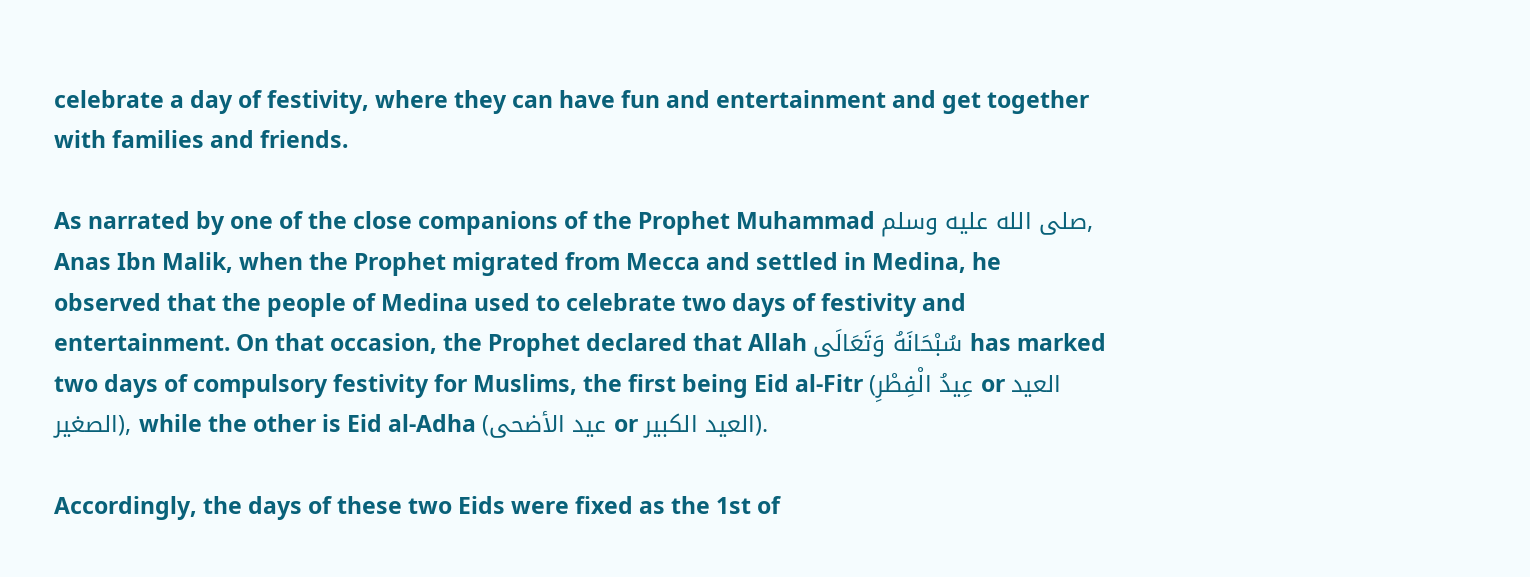celebrate a day of festivity, where they can have fun and entertainment and get together with families and friends.

As narrated by one of the close companions of the Prophet Muhammad صلى الله عليه وسلم, Anas Ibn Malik, when the Prophet migrated from Mecca and settled in Medina, he observed that the people of Medina used to celebrate two days of festivity and entertainment. On that occasion, the Prophet declared that Allah سُبْحَانَهُ وَتَعَالَى has marked two days of compulsory festivity for Muslims, the first being Eid al-Fitr (عِيدُ الْفِطْرِ or العيد الصغير), while the other is Eid al-Adha (عيد الأضحى or العيد الكبير).

Accordingly, the days of these two Eids were fixed as the 1st of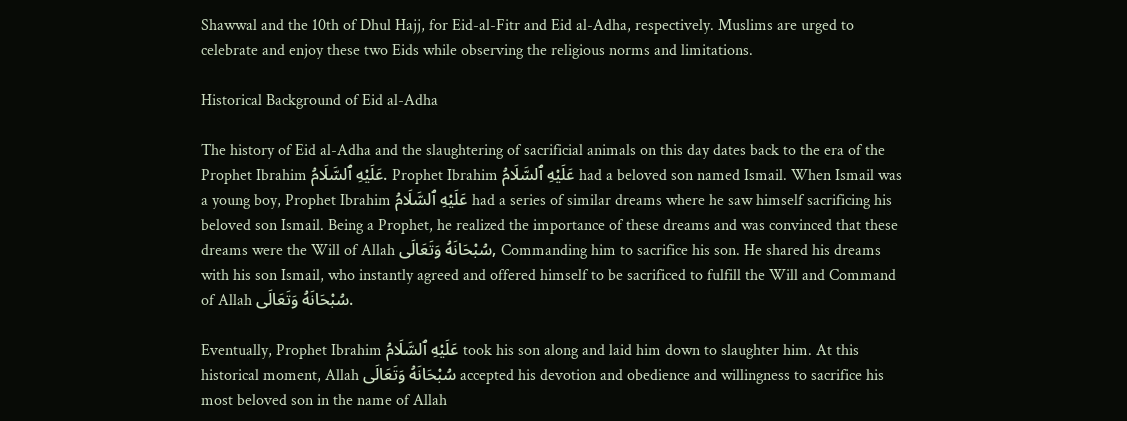Shawwal and the 10th of Dhul Hajj, for Eid-al-Fitr and Eid al-Adha, respectively. Muslims are urged to celebrate and enjoy these two Eids while observing the religious norms and limitations.

Historical Background of Eid al-Adha

The history of Eid al-Adha and the slaughtering of sacrificial animals on this day dates back to the era of the Prophet Ibrahim عَلَيْهِ ٱلسَّلَامُ. Prophet Ibrahim عَلَيْهِ ٱلسَّلَامُ had a beloved son named Ismail. When Ismail was a young boy, Prophet Ibrahim عَلَيْهِ ٱلسَّلَامُ had a series of similar dreams where he saw himself sacrificing his beloved son Ismail. Being a Prophet, he realized the importance of these dreams and was convinced that these dreams were the Will of Allah سُبْحَانَهُ وَتَعَالَى, Commanding him to sacrifice his son. He shared his dreams with his son Ismail, who instantly agreed and offered himself to be sacrificed to fulfill the Will and Command of Allah سُبْحَانَهُ وَتَعَالَى.

Eventually, Prophet Ibrahim عَلَيْهِ ٱلسَّلَامُ took his son along and laid him down to slaughter him. At this historical moment, Allah سُبْحَانَهُ وَتَعَالَى accepted his devotion and obedience and willingness to sacrifice his most beloved son in the name of Allah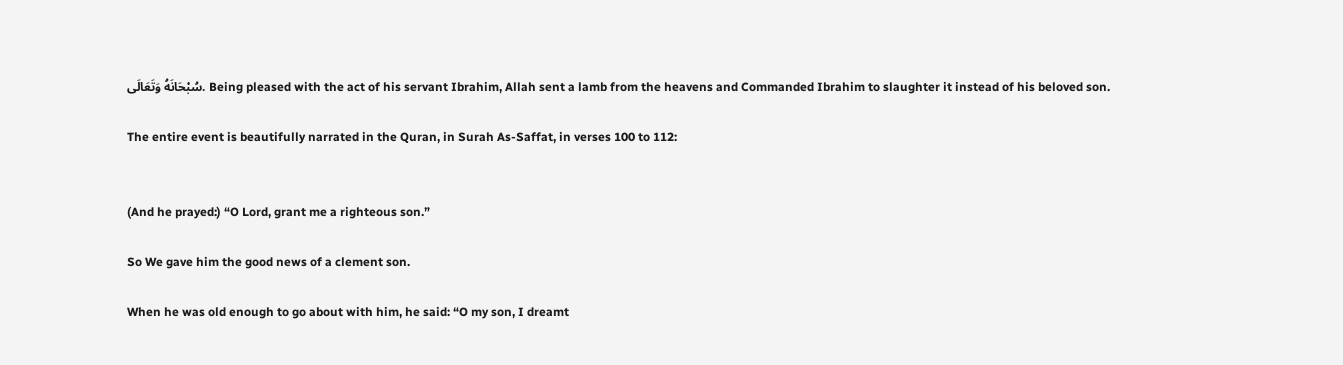سُبْحَانَهُ وَتَعَالَى. Being pleased with the act of his servant Ibrahim, Allah sent a lamb from the heavens and Commanded Ibrahim to slaughter it instead of his beloved son.

The entire event is beautifully narrated in the Quran, in Surah As-Saffat, in verses 100 to 112:


(And he prayed:) “O Lord, grant me a righteous son.”

So We gave him the good news of a clement son.

When he was old enough to go about with him, he said: “O my son, I dreamt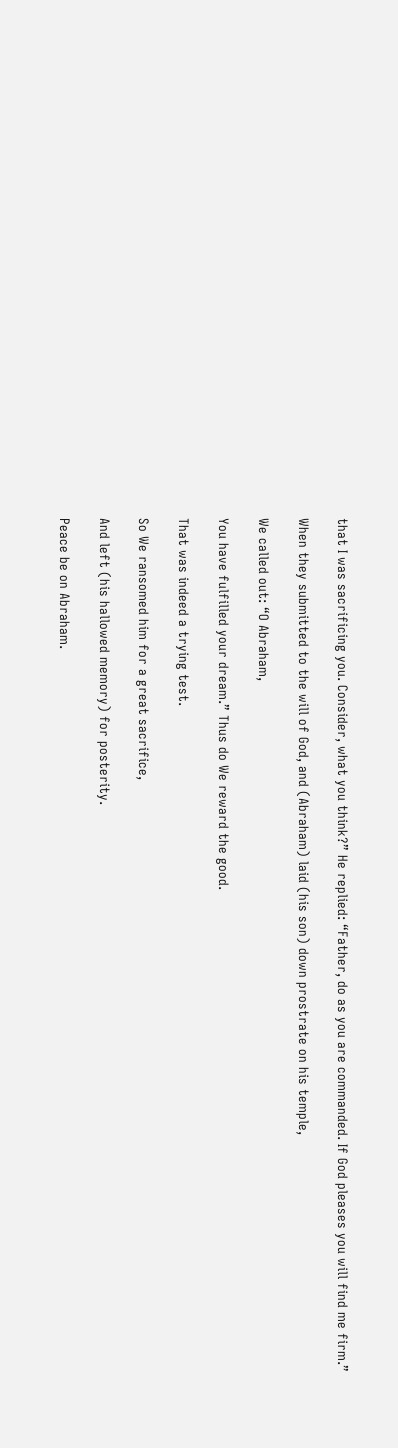that I was sacrificing you. Consider, what you think?” He replied: “Father, do as you are commanded. If God pleases you will find me firm.”

When they submitted to the will of God, and (Abraham) laid (his son) down prostrate on his temple,

We called out: “O Abraham,

You have fulfilled your dream.” Thus do We reward the good.

That was indeed a trying test.

So We ransomed him for a great sacrifice,

And left (his hallowed memory) for posterity.

Peace be on Abraham.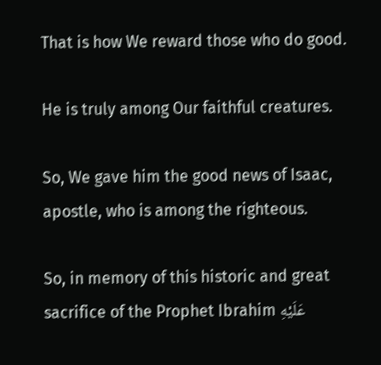That is how We reward those who do good.

He is truly among Our faithful creatures.

So, We gave him the good news of Isaac, apostle, who is among the righteous.

So, in memory of this historic and great sacrifice of the Prophet Ibrahim عَلَيْهِ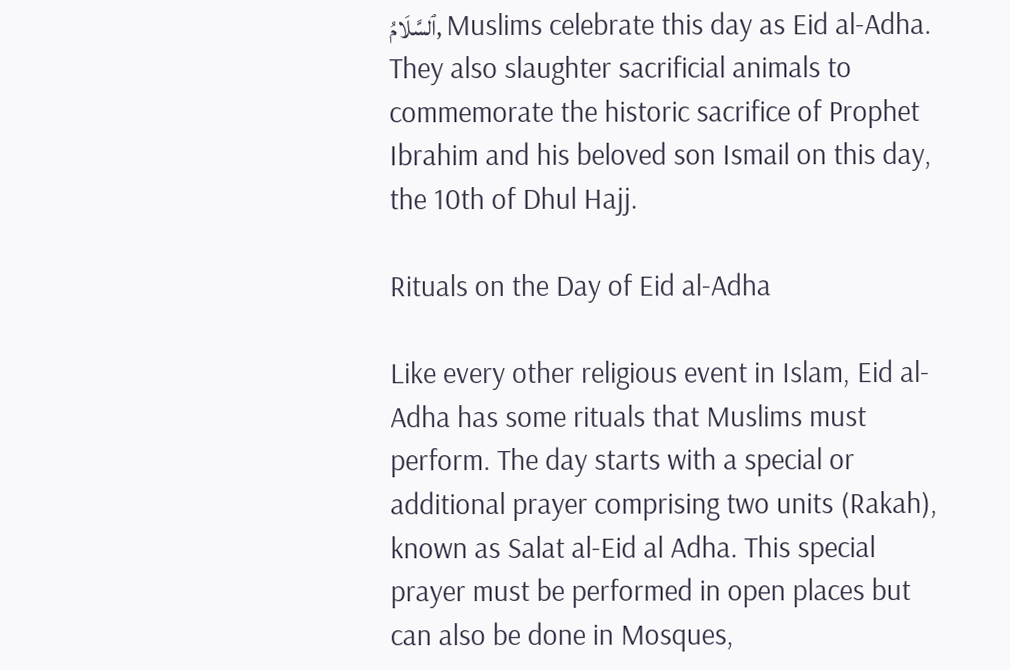ٱلسَّلَامُ, Muslims celebrate this day as Eid al-Adha.  They also slaughter sacrificial animals to commemorate the historic sacrifice of Prophet Ibrahim and his beloved son Ismail on this day, the 10th of Dhul Hajj.

Rituals on the Day of Eid al-Adha

Like every other religious event in Islam, Eid al-Adha has some rituals that Muslims must perform. The day starts with a special or additional prayer comprising two units (Rakah), known as Salat al-Eid al Adha. This special prayer must be performed in open places but can also be done in Mosques,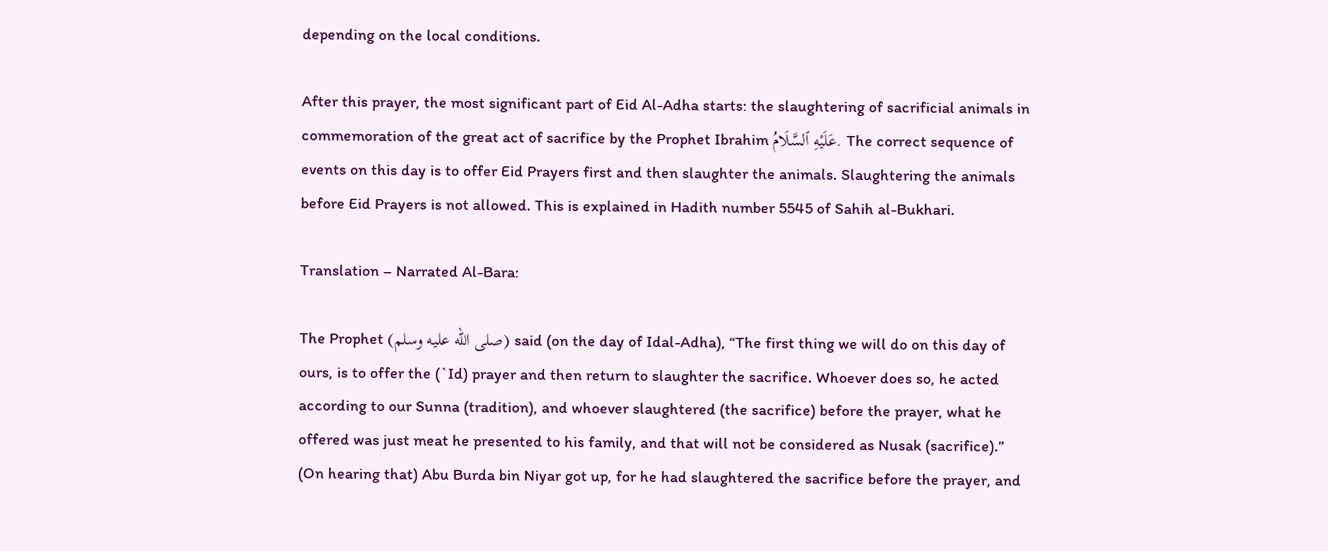depending on the local conditions.

After this prayer, the most significant part of Eid Al-Adha starts: the slaughtering of sacrificial animals in commemoration of the great act of sacrifice by the Prophet Ibrahim عَلَيْهِ ٱلسَّلَامُ. The correct sequence of events on this day is to offer Eid Prayers first and then slaughter the animals. Slaughtering the animals before Eid Prayers is not allowed. This is explained in Hadith number 5545 of Sahih al-Bukhari.

Translation – Narrated Al-Bara:

The Prophet (صلى الله عليه وسلم) said (on the day of Idal-Adha), “The first thing we will do on this day of ours, is to offer the (`Id) prayer and then return to slaughter the sacrifice. Whoever does so, he acted according to our Sunna (tradition), and whoever slaughtered (the sacrifice) before the prayer, what he offered was just meat he presented to his family, and that will not be considered as Nusak (sacrifice).” (On hearing that) Abu Burda bin Niyar got up, for he had slaughtered the sacrifice before the prayer, and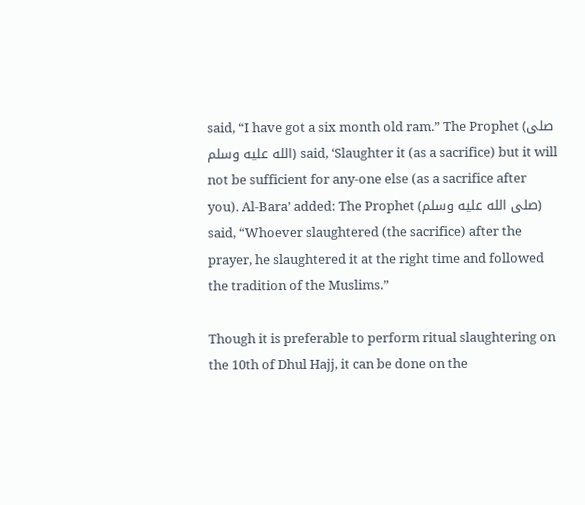said, “I have got a six month old ram.” The Prophet (صلى الله عليه وسلم) said, ‘Slaughter it (as a sacrifice) but it will not be sufficient for any-one else (as a sacrifice after you). Al-Bara’ added: The Prophet (صلى الله عليه وسلم) said, “Whoever slaughtered (the sacrifice) after the prayer, he slaughtered it at the right time and followed the tradition of the Muslims.”

Though it is preferable to perform ritual slaughtering on the 10th of Dhul Hajj, it can be done on the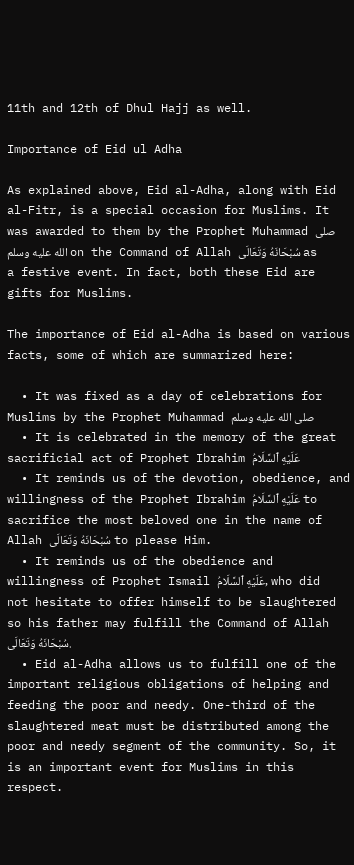11th and 12th of Dhul Hajj as well.

Importance of Eid ul Adha

As explained above, Eid al-Adha, along with Eid al-Fitr, is a special occasion for Muslims. It was awarded to them by the Prophet Muhammad صلى الله عليه وسلم on the Command of Allah سُبْحَانَهُ وَتَعَالَى as a festive event. In fact, both these Eid are gifts for Muslims.

The importance of Eid al-Adha is based on various facts, some of which are summarized here:

  • It was fixed as a day of celebrations for Muslims by the Prophet Muhammad صلى الله عليه وسلم
  • It is celebrated in the memory of the great sacrificial act of Prophet Ibrahim عَلَيْهِ ٱلسَّلَامُ
  • It reminds us of the devotion, obedience, and willingness of the Prophet Ibrahim عَلَيْهِ ٱلسَّلَامُ to sacrifice the most beloved one in the name of Allah سُبْحَانَهُ وَتَعَالَى to please Him.
  • It reminds us of the obedience and willingness of Prophet Ismail عَلَيْهِ ٱلسَّلَامُ, who did not hesitate to offer himself to be slaughtered so his father may fulfill the Command of Allah سُبْحَانَهُ وَتَعَالَى.
  • Eid al-Adha allows us to fulfill one of the important religious obligations of helping and feeding the poor and needy. One-third of the slaughtered meat must be distributed among the poor and needy segment of the community. So, it is an important event for Muslims in this respect.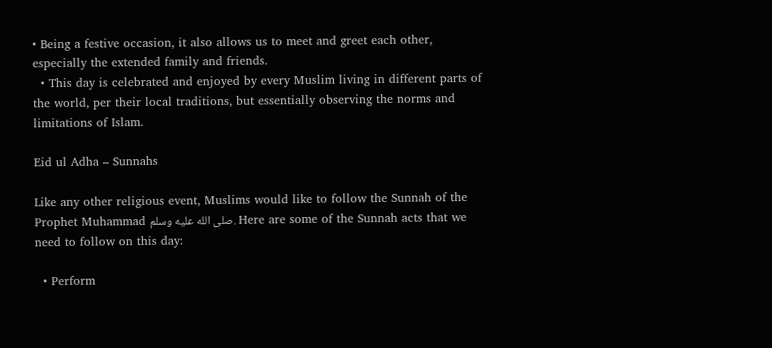• Being a festive occasion, it also allows us to meet and greet each other, especially the extended family and friends.
  • This day is celebrated and enjoyed by every Muslim living in different parts of the world, per their local traditions, but essentially observing the norms and limitations of Islam.

Eid ul Adha – Sunnahs

Like any other religious event, Muslims would like to follow the Sunnah of the Prophet Muhammad صلى الله عليه وسلم. Here are some of the Sunnah acts that we need to follow on this day:

  • Perform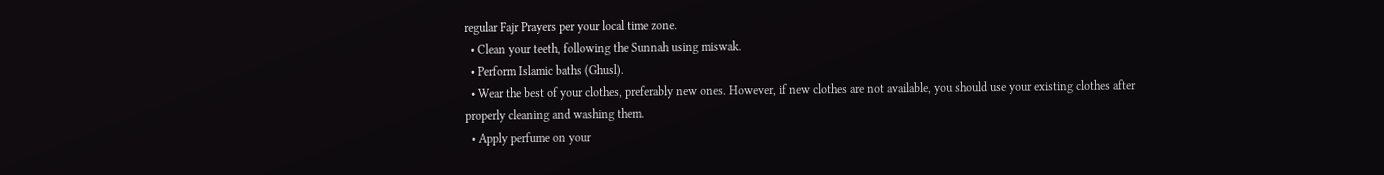regular Fajr Prayers per your local time zone.
  • Clean your teeth, following the Sunnah using miswak.
  • Perform Islamic baths (Ghusl).
  • Wear the best of your clothes, preferably new ones. However, if new clothes are not available, you should use your existing clothes after properly cleaning and washing them.
  • Apply perfume on your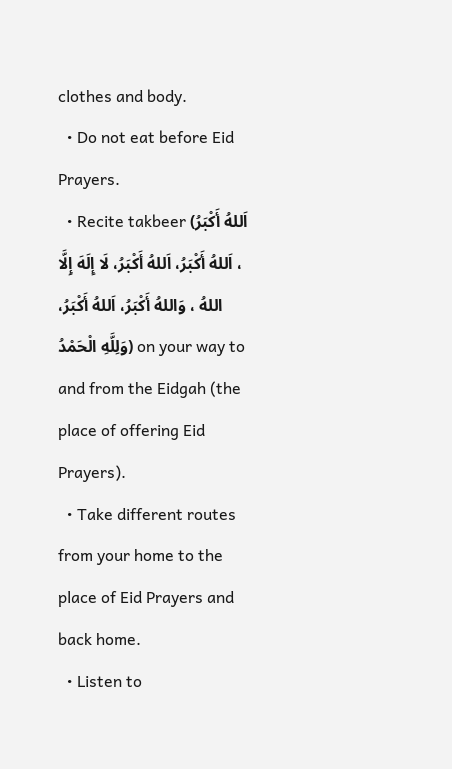clothes and body.
  • Do not eat before Eid Prayers.
  • Recite takbeer (اَللهُ أَكْبَرُ ، اَللهُ أَكْبَرُ، اَللهُ أَكْبَرُ، لَا إِلَهَ إِلَّا اللهُ ، وَاللهُ أَكْبَرُ، اَللهُ أَكْبَرُ، وَلِلَّهِ الْحَمْدُ) on your way to and from the Eidgah (the place of offering Eid Prayers).
  • Take different routes from your home to the place of Eid Prayers and back home.
  • Listen to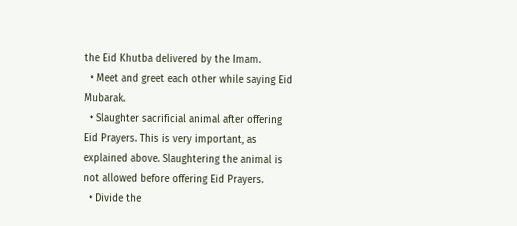the Eid Khutba delivered by the Imam.
  • Meet and greet each other while saying Eid Mubarak.
  • Slaughter sacrificial animal after offering Eid Prayers. This is very important, as explained above. Slaughtering the animal is not allowed before offering Eid Prayers.
  • Divide the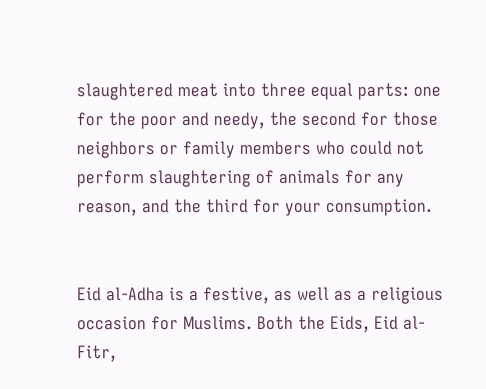slaughtered meat into three equal parts: one for the poor and needy, the second for those neighbors or family members who could not perform slaughtering of animals for any reason, and the third for your consumption.


Eid al-Adha is a festive, as well as a religious occasion for Muslims. Both the Eids, Eid al-Fitr,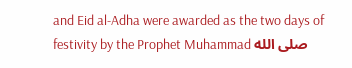and Eid al-Adha were awarded as the two days of festivity by the Prophet Muhammad صلى الله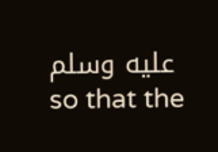عليه وسلم so that the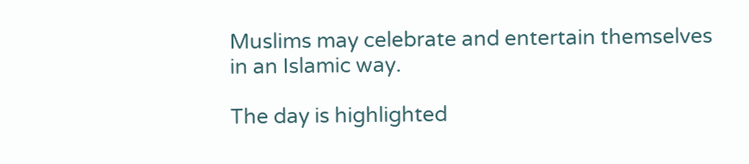Muslims may celebrate and entertain themselves in an Islamic way.

The day is highlighted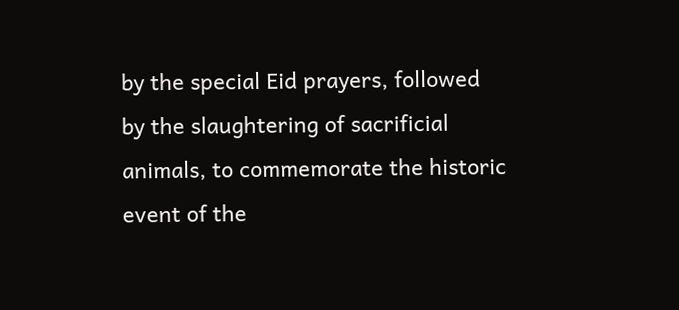by the special Eid prayers, followed by the slaughtering of sacrificial animals, to commemorate the historic event of the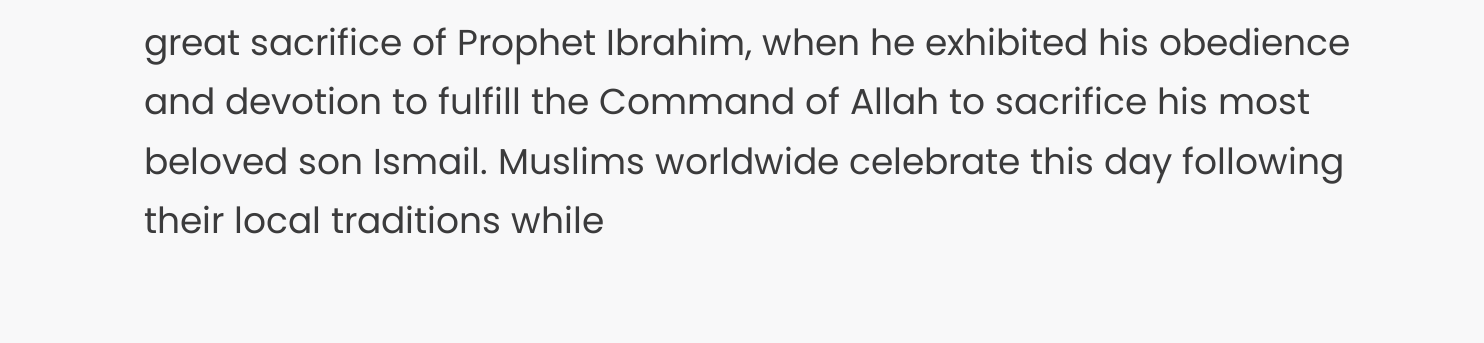great sacrifice of Prophet Ibrahim, when he exhibited his obedience and devotion to fulfill the Command of Allah to sacrifice his most beloved son Ismail. Muslims worldwide celebrate this day following their local traditions while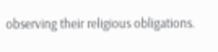observing their religious obligations.